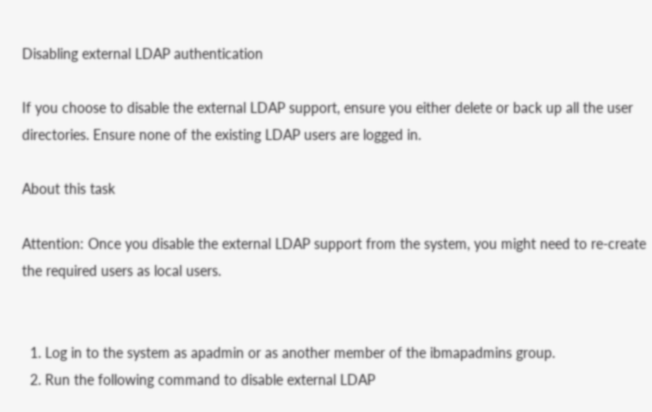Disabling external LDAP authentication

If you choose to disable the external LDAP support, ensure you either delete or back up all the user directories. Ensure none of the existing LDAP users are logged in.

About this task

Attention: Once you disable the external LDAP support from the system, you might need to re-create the required users as local users.


  1. Log in to the system as apadmin or as another member of the ibmapadmins group.
  2. Run the following command to disable external LDAP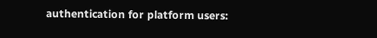authentication for platform users: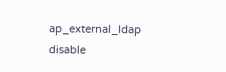ap_external_ldap disable